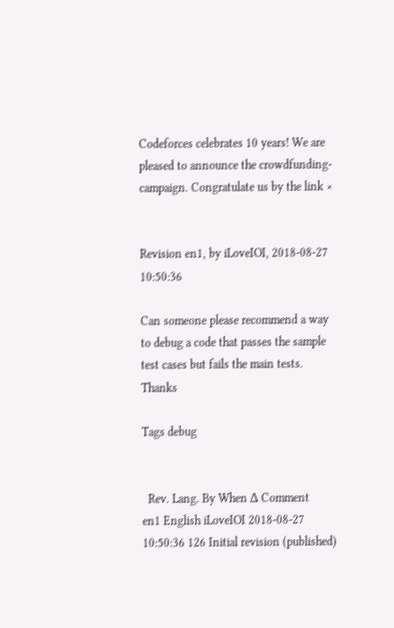Codeforces celebrates 10 years! We are pleased to announce the crowdfunding-campaign. Congratulate us by the link ×


Revision en1, by iLoveIOI, 2018-08-27 10:50:36

Can someone please recommend a way to debug a code that passes the sample test cases but fails the main tests. Thanks

Tags debug


  Rev. Lang. By When Δ Comment
en1 English iLoveIOI 2018-08-27 10:50:36 126 Initial revision (published)